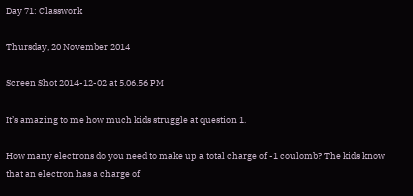Day 71: Classwork

Thursday, 20 November 2014

Screen Shot 2014-12-02 at 5.06.56 PM

It’s amazing to me how much kids struggle at question 1.

How many electrons do you need to make up a total charge of -1 coulomb? The kids know that an electron has a charge of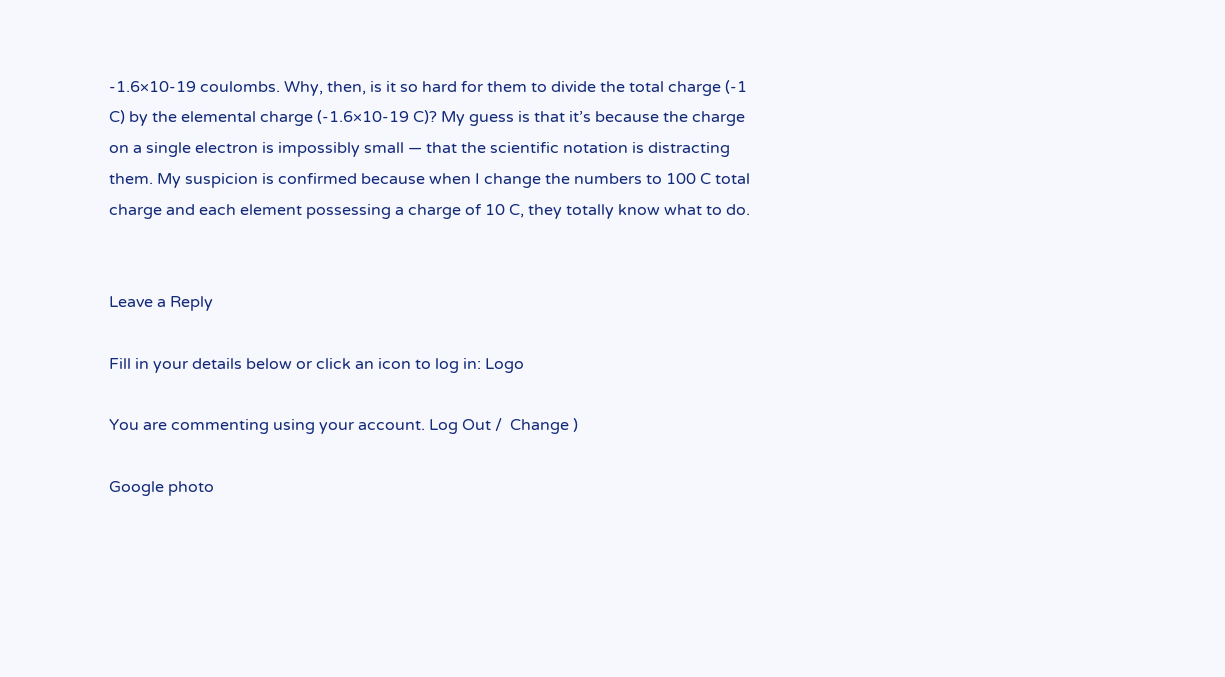-1.6×10-19 coulombs. Why, then, is it so hard for them to divide the total charge (-1 C) by the elemental charge (-1.6×10-19 C)? My guess is that it’s because the charge on a single electron is impossibly small — that the scientific notation is distracting them. My suspicion is confirmed because when I change the numbers to 100 C total charge and each element possessing a charge of 10 C, they totally know what to do.


Leave a Reply

Fill in your details below or click an icon to log in: Logo

You are commenting using your account. Log Out /  Change )

Google photo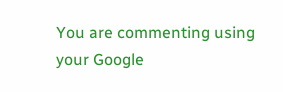You are commenting using your Google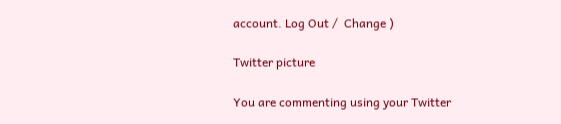account. Log Out /  Change )

Twitter picture

You are commenting using your Twitter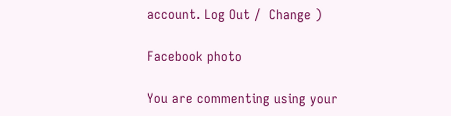account. Log Out /  Change )

Facebook photo

You are commenting using your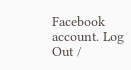Facebook account. Log Out /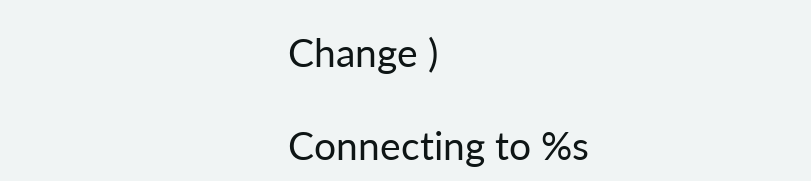Change )

Connecting to %s